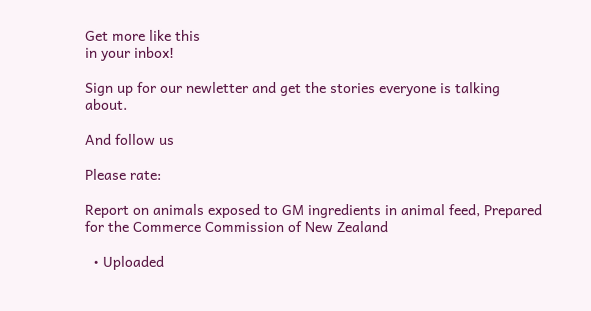Get more like this
in your inbox!

Sign up for our newletter and get the stories everyone is talking about.

And follow us

Please rate:

Report on animals exposed to GM ingredients in animal feed, Prepared for the Commerce Commission of New Zealand

  • Uploaded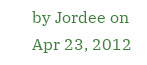by Jordee on Apr 23, 2012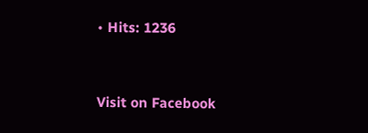• Hits: 1236


Visit on Facebook